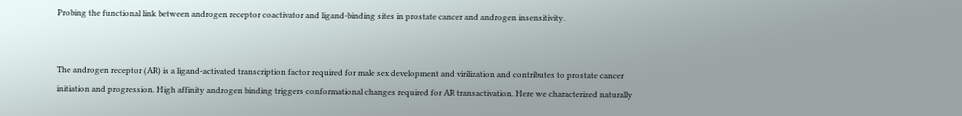Probing the functional link between androgen receptor coactivator and ligand-binding sites in prostate cancer and androgen insensitivity.


The androgen receptor (AR) is a ligand-activated transcription factor required for male sex development and virilization and contributes to prostate cancer initiation and progression. High affinity androgen binding triggers conformational changes required for AR transactivation. Here we characterized naturally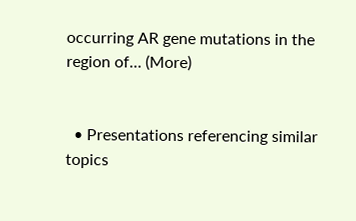occurring AR gene mutations in the region of… (More)


  • Presentations referencing similar topics